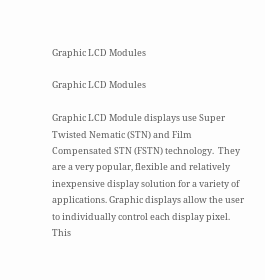Graphic LCD Modules

Graphic LCD Modules

Graphic LCD Module displays use Super Twisted Nematic (STN) and Film Compensated STN (FSTN) technology.  They are a very popular, flexible and relatively inexpensive display solution for a variety of applications. Graphic displays allow the user to individually control each display pixel. This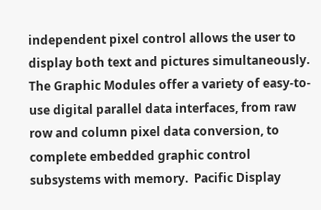independent pixel control allows the user to display both text and pictures simultaneously. The Graphic Modules offer a variety of easy-to-use digital parallel data interfaces, from raw row and column pixel data conversion, to complete embedded graphic control subsystems with memory.  Pacific Display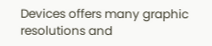Devices offers many graphic resolutions and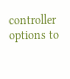controller options to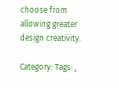choose from allowing greater design creativity.

Category: Tags: ,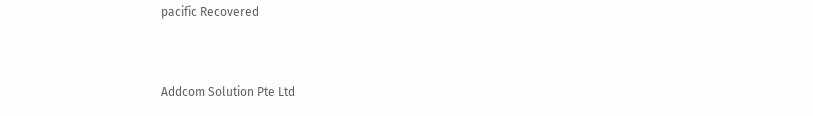pacific Recovered


Addcom Solution Pte Ltd